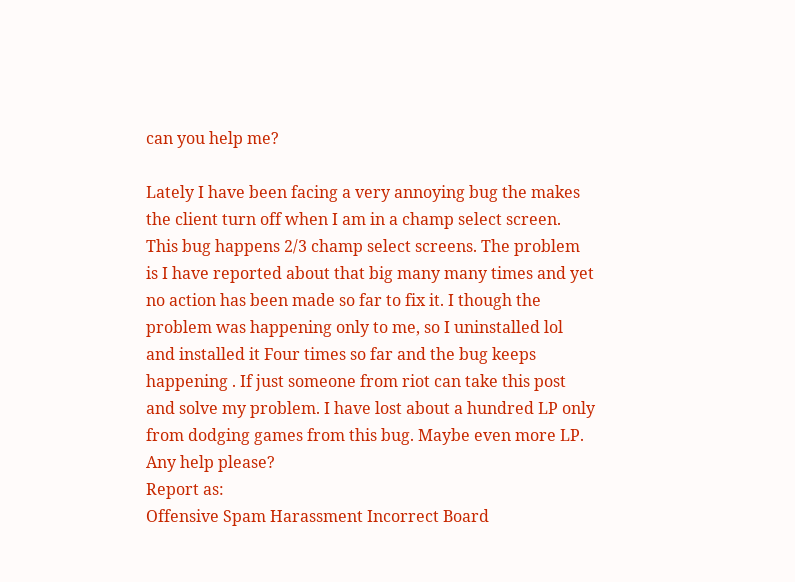can you help me?

Lately I have been facing a very annoying bug the makes the client turn off when I am in a champ select screen. This bug happens 2/3 champ select screens. The problem is I have reported about that big many many times and yet no action has been made so far to fix it. I though the problem was happening only to me, so I uninstalled lol and installed it Four times so far and the bug keeps happening . If just someone from riot can take this post and solve my problem. I have lost about a hundred LP only from dodging games from this bug. Maybe even more LP. Any help please?
Report as:
Offensive Spam Harassment Incorrect Board